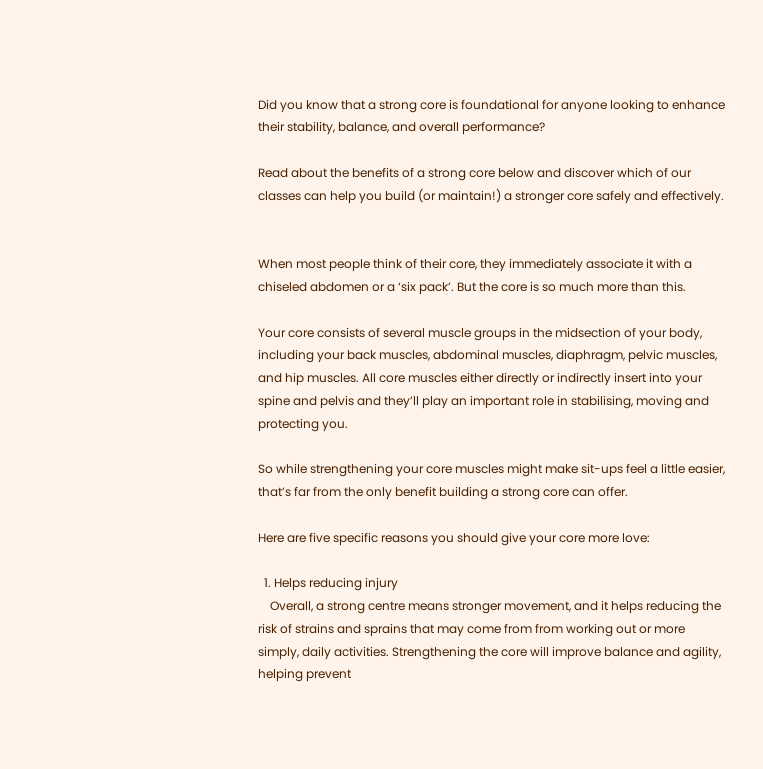Did you know that a strong core is foundational for anyone looking to enhance their stability, balance, and overall performance?

Read about the benefits of a strong core below and discover which of our classes can help you build (or maintain!) a stronger core safely and effectively.


When most people think of their core, they immediately associate it with a chiseled abdomen or a ‘six pack’. But the core is so much more than this.

Your core consists of several muscle groups in the midsection of your body, including your back muscles, abdominal muscles, diaphragm, pelvic muscles, and hip muscles. All core muscles either directly or indirectly insert into your spine and pelvis and they’ll play an important role in stabilising, moving and protecting you.

So while strengthening your core muscles might make sit-ups feel a little easier, that’s far from the only benefit building a strong core can offer.

Here are five specific reasons you should give your core more love:

  1. Helps reducing injury
    Overall, a strong centre means stronger movement, and it helps reducing the risk of strains and sprains that may come from from working out or more simply, daily activities. Strengthening the core will improve balance and agility, helping prevent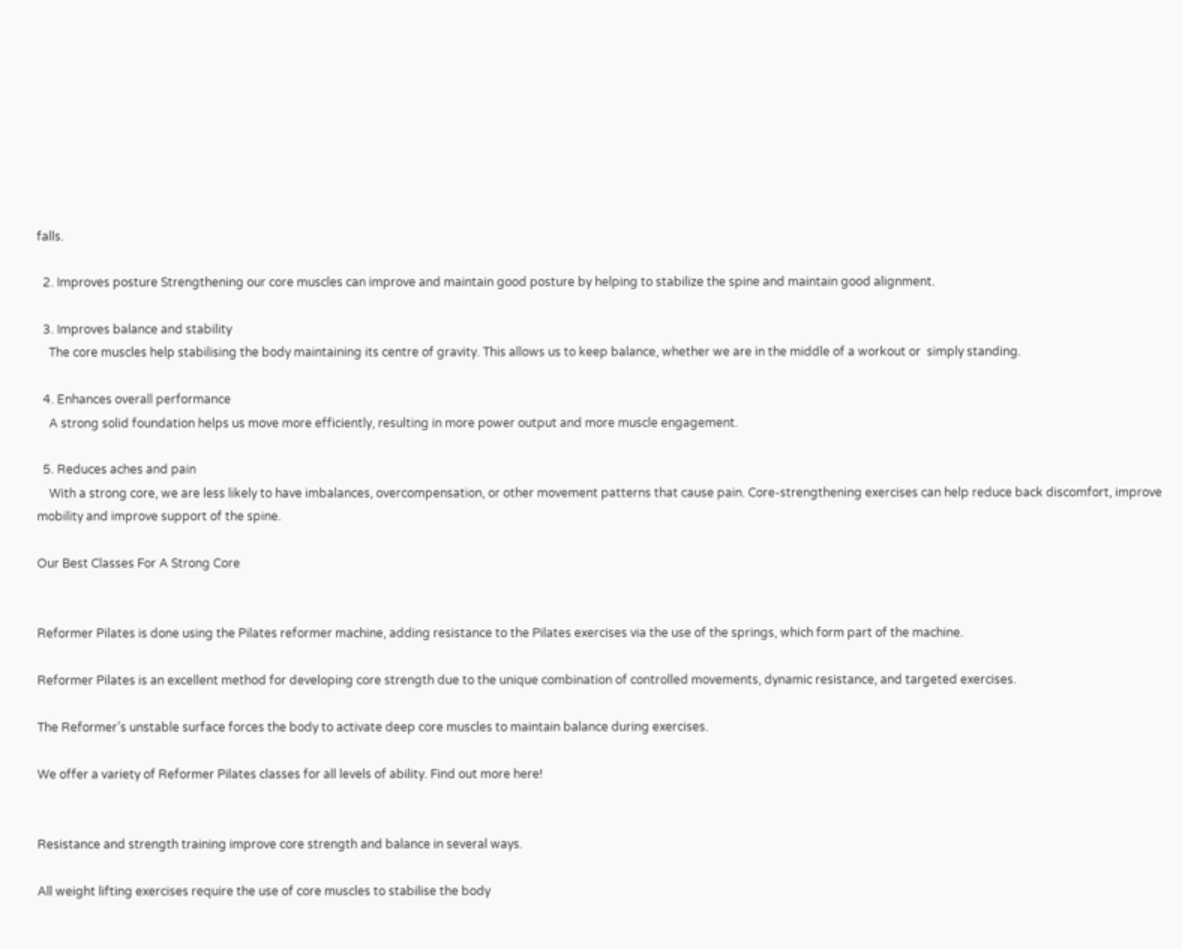falls.

  2. Improves posture Strengthening our core muscles can improve and maintain good posture by helping to stabilize the spine and maintain good alignment.

  3. Improves balance and stability
    The core muscles help stabilising the body maintaining its centre of gravity. This allows us to keep balance, whether we are in the middle of a workout or  simply standing.

  4. Enhances overall performance
    A strong solid foundation helps us move more efficiently, resulting in more power output and more muscle engagement.

  5. Reduces aches and pain
    With a strong core, we are less likely to have imbalances, overcompensation, or other movement patterns that cause pain. Core-strengthening exercises can help reduce back discomfort, improve mobility and improve support of the spine.

Our Best Classes For A Strong Core


Reformer Pilates is done using the Pilates reformer machine, adding resistance to the Pilates exercises via the use of the springs, which form part of the machine.

Reformer Pilates is an excellent method for developing core strength due to the unique combination of controlled movements, dynamic resistance, and targeted exercises.

The Reformer’s unstable surface forces the body to activate deep core muscles to maintain balance during exercises.

We offer a variety of Reformer Pilates classes for all levels of ability. Find out more here!


Resistance and strength training improve core strength and balance in several ways.

All weight lifting exercises require the use of core muscles to stabilise the body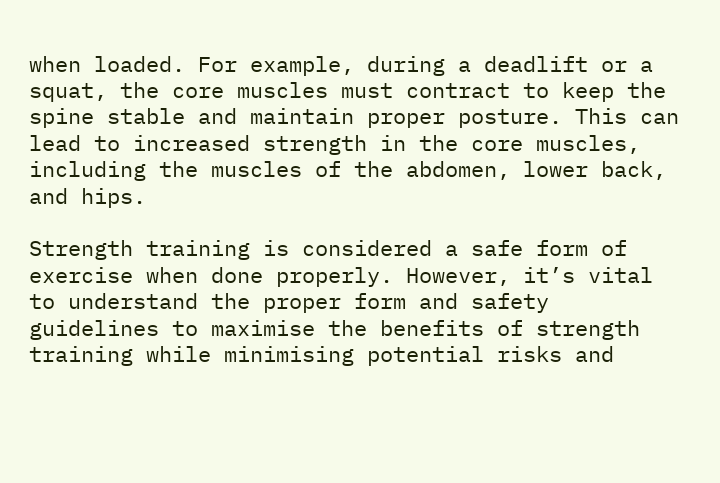when loaded. For example, during a deadlift or a squat, the core muscles must contract to keep the spine stable and maintain proper posture. This can lead to increased strength in the core muscles, including the muscles of the abdomen, lower back, and hips.

Strength training is considered a safe form of exercise when done properly. However, it’s vital to understand the proper form and safety guidelines to maximise the benefits of strength training while minimising potential risks and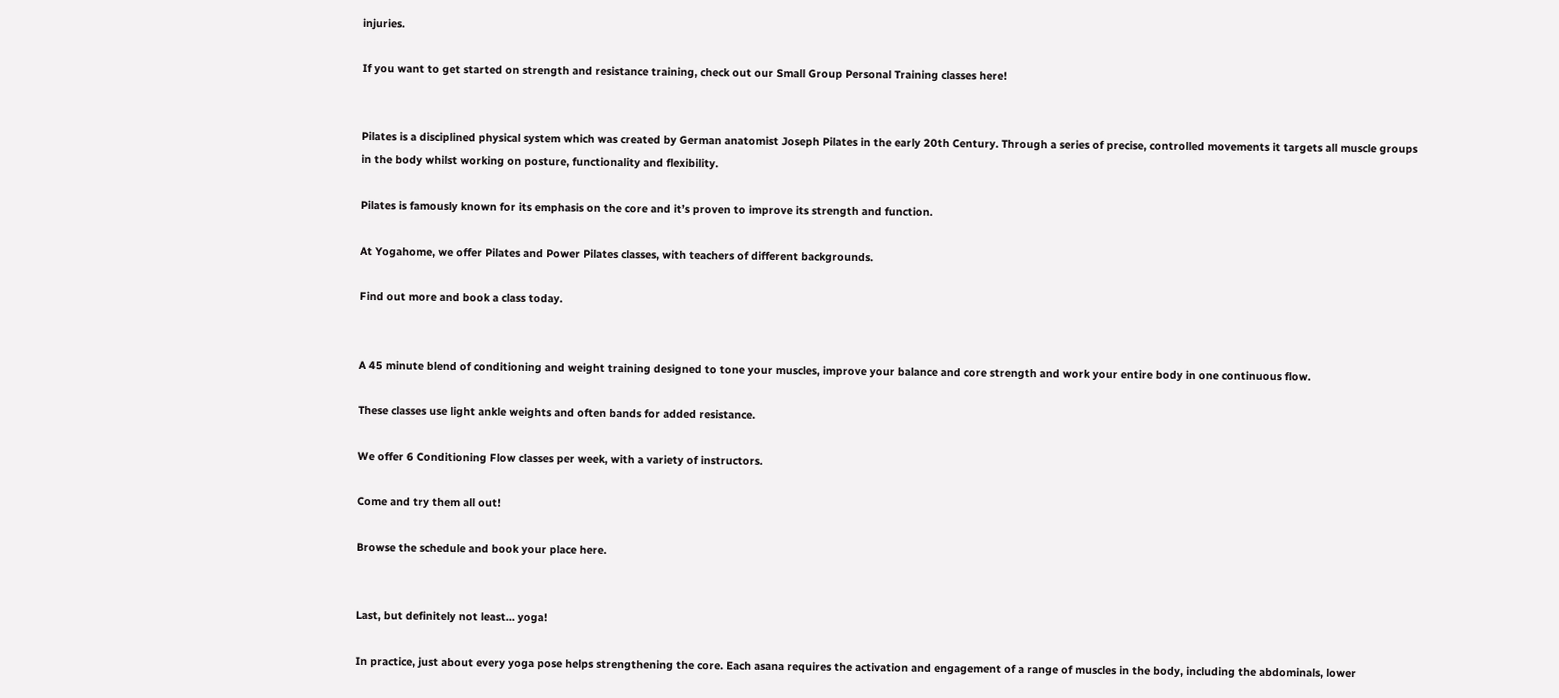injuries.

If you want to get started on strength and resistance training, check out our Small Group Personal Training classes here!


Pilates is a disciplined physical system which was created by German anatomist Joseph Pilates in the early 20th Century. Through a series of precise, controlled movements it targets all muscle groups in the body whilst working on posture, functionality and flexibility.

Pilates is famously known for its emphasis on the core and it’s proven to improve its strength and function.

At Yogahome, we offer Pilates and Power Pilates classes, with teachers of different backgrounds.

Find out more and book a class today.


A 45 minute blend of conditioning and weight training designed to tone your muscles, improve your balance and core strength and work your entire body in one continuous flow.

These classes use light ankle weights and often bands for added resistance.

We offer 6 Conditioning Flow classes per week, with a variety of instructors.

Come and try them all out!

Browse the schedule and book your place here.


Last, but definitely not least… yoga!

In practice, just about every yoga pose helps strengthening the core. Each asana requires the activation and engagement of a range of muscles in the body, including the abdominals, lower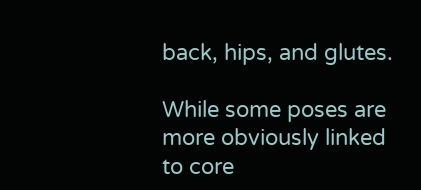back, hips, and glutes.

While some poses are more obviously linked to core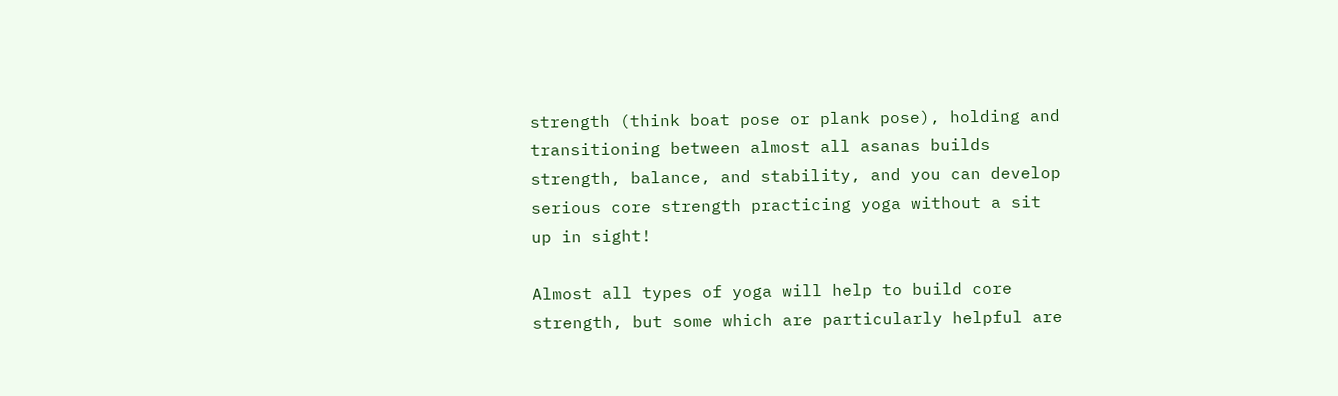strength (think boat pose or plank pose), holding and transitioning between almost all asanas builds strength, balance, and stability, and you can develop serious core strength practicing yoga without a sit up in sight!

Almost all types of yoga will help to build core strength, but some which are particularly helpful are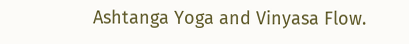Ashtanga Yoga and Vinyasa Flow.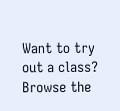Want to try out a class? Browse the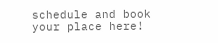schedule and book your place here!